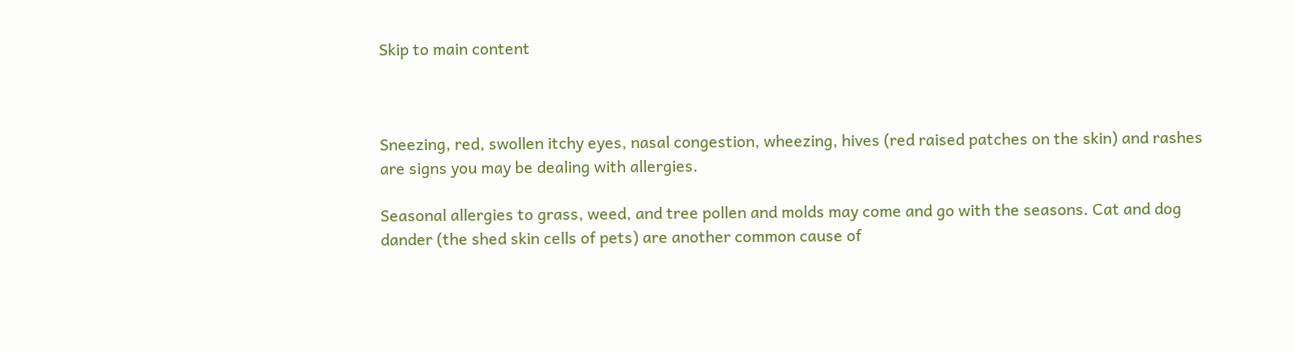Skip to main content



Sneezing, red, swollen itchy eyes, nasal congestion, wheezing, hives (red raised patches on the skin) and rashes are signs you may be dealing with allergies.

Seasonal allergies to grass, weed, and tree pollen and molds may come and go with the seasons. Cat and dog dander (the shed skin cells of pets) are another common cause of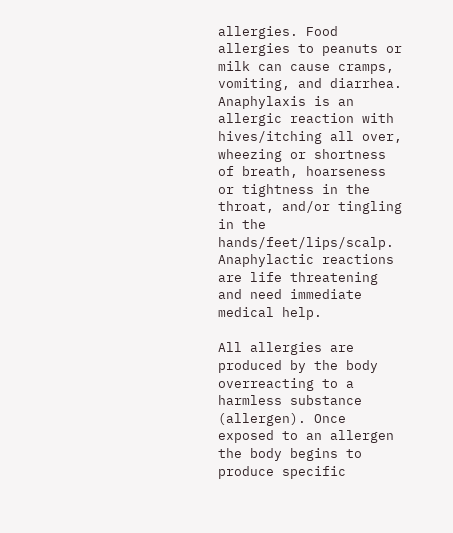allergies. Food allergies to peanuts or milk can cause cramps, vomiting, and diarrhea. Anaphylaxis is an allergic reaction with hives/itching all over, wheezing or shortness of breath, hoarseness or tightness in the throat, and/or tingling in the hands/feet/lips/scalp. Anaphylactic reactions are life threatening and need immediate medical help.

All allergies are produced by the body overreacting to a harmless substance (allergen). Once exposed to an allergen the body begins to produce specific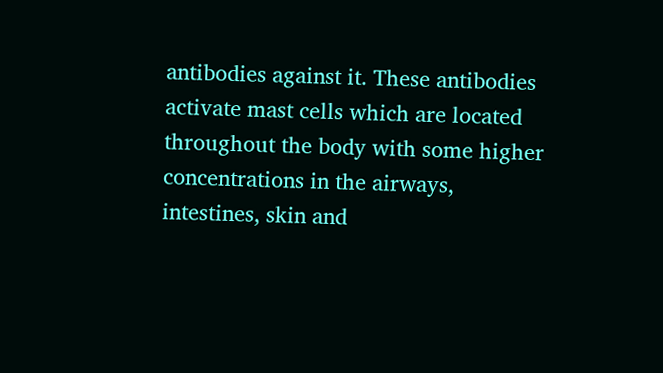antibodies against it. These antibodies activate mast cells which are located throughout the body with some higher concentrations in the airways, intestines, skin and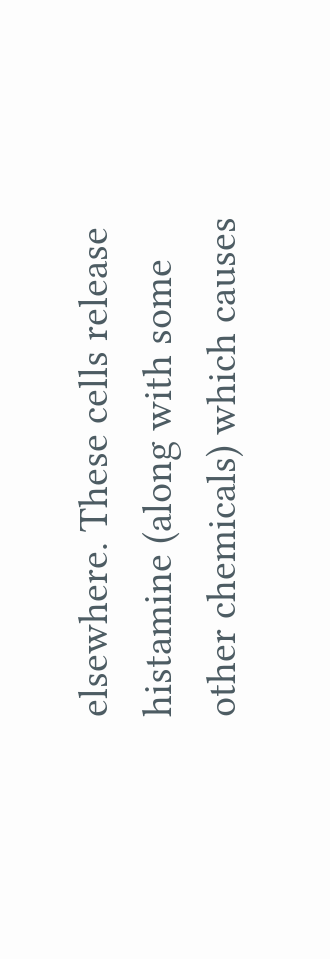elsewhere. These cells release histamine (along with some other chemicals) which causes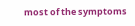most of the symptoms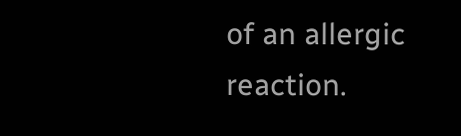of an allergic reaction.